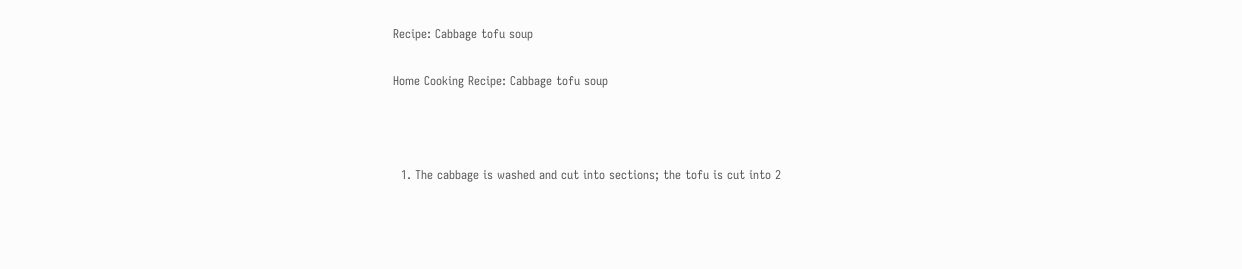Recipe: Cabbage tofu soup

Home Cooking Recipe: Cabbage tofu soup



  1. The cabbage is washed and cut into sections; the tofu is cut into 2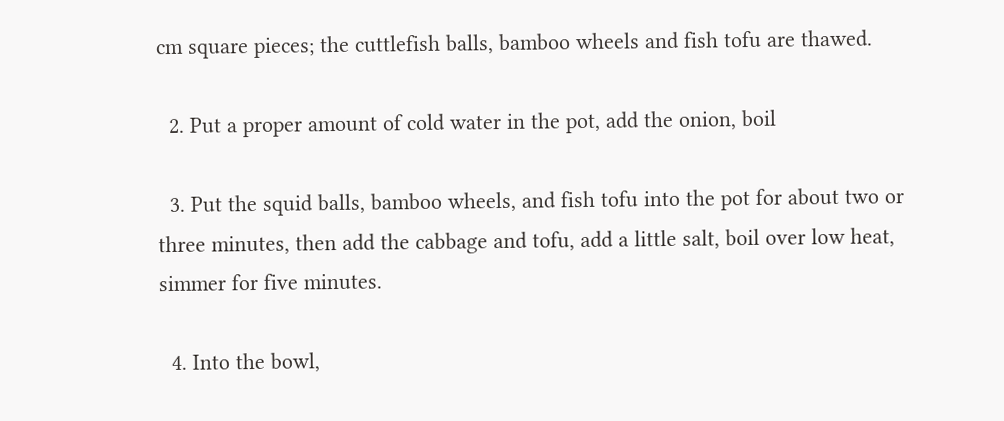cm square pieces; the cuttlefish balls, bamboo wheels and fish tofu are thawed.

  2. Put a proper amount of cold water in the pot, add the onion, boil

  3. Put the squid balls, bamboo wheels, and fish tofu into the pot for about two or three minutes, then add the cabbage and tofu, add a little salt, boil over low heat, simmer for five minutes.

  4. Into the bowl,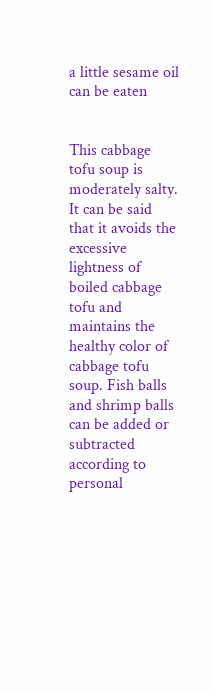a little sesame oil can be eaten


This cabbage tofu soup is moderately salty. It can be said that it avoids the excessive lightness of boiled cabbage tofu and maintains the healthy color of cabbage tofu soup. Fish balls and shrimp balls can be added or subtracted according to personal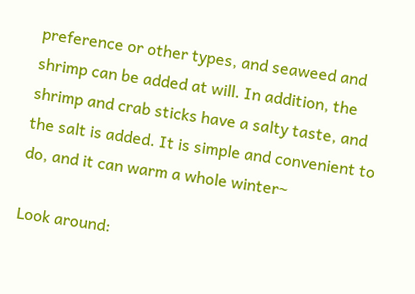preference or other types, and seaweed and shrimp can be added at will. In addition, the shrimp and crab sticks have a salty taste, and the salt is added. It is simple and convenient to do, and it can warm a whole winter~

Look around: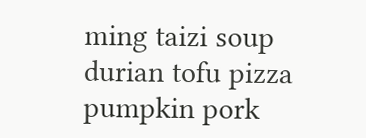ming taizi soup durian tofu pizza pumpkin pork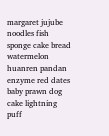margaret jujube noodles fish sponge cake bread watermelon huanren pandan enzyme red dates baby prawn dog cake lightning puff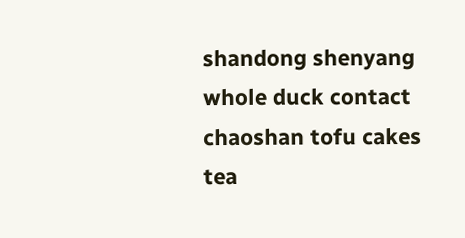shandong shenyang whole duck contact chaoshan tofu cakes tea